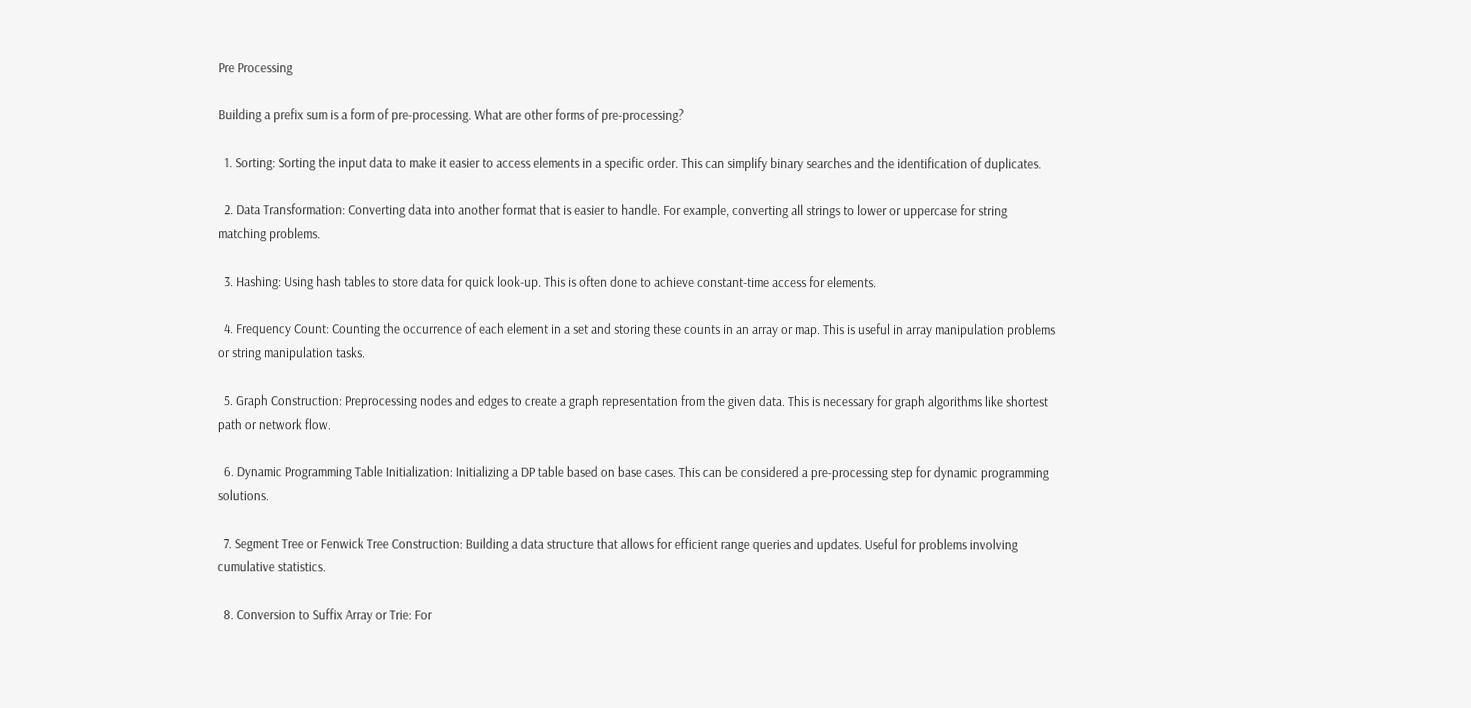Pre Processing

Building a prefix sum is a form of pre-processing. What are other forms of pre-processing?

  1. Sorting: Sorting the input data to make it easier to access elements in a specific order. This can simplify binary searches and the identification of duplicates.

  2. Data Transformation: Converting data into another format that is easier to handle. For example, converting all strings to lower or uppercase for string matching problems.

  3. Hashing: Using hash tables to store data for quick look-up. This is often done to achieve constant-time access for elements.

  4. Frequency Count: Counting the occurrence of each element in a set and storing these counts in an array or map. This is useful in array manipulation problems or string manipulation tasks.

  5. Graph Construction: Preprocessing nodes and edges to create a graph representation from the given data. This is necessary for graph algorithms like shortest path or network flow.

  6. Dynamic Programming Table Initialization: Initializing a DP table based on base cases. This can be considered a pre-processing step for dynamic programming solutions.

  7. Segment Tree or Fenwick Tree Construction: Building a data structure that allows for efficient range queries and updates. Useful for problems involving cumulative statistics.

  8. Conversion to Suffix Array or Trie: For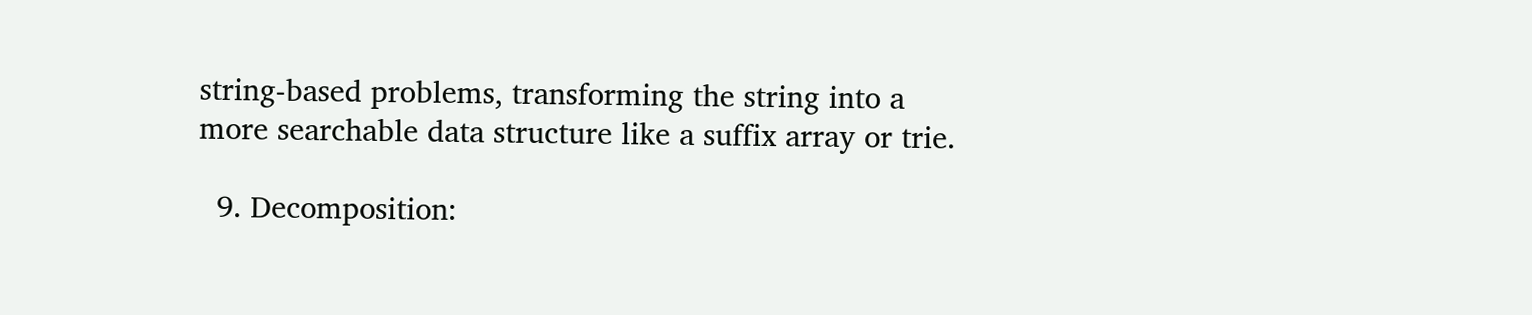string-based problems, transforming the string into a more searchable data structure like a suffix array or trie.

  9. Decomposition: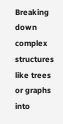Breaking down complex structures like trees or graphs into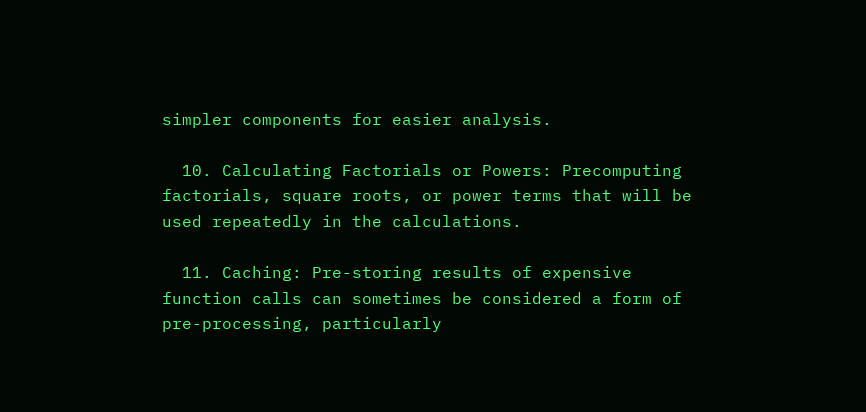simpler components for easier analysis.

  10. Calculating Factorials or Powers: Precomputing factorials, square roots, or power terms that will be used repeatedly in the calculations.

  11. Caching: Pre-storing results of expensive function calls can sometimes be considered a form of pre-processing, particularly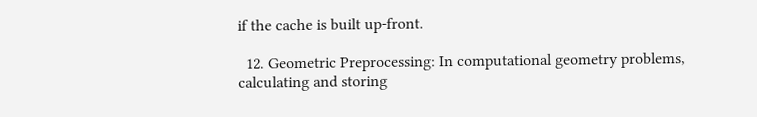if the cache is built up-front.

  12. Geometric Preprocessing: In computational geometry problems, calculating and storing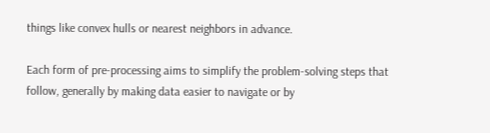things like convex hulls or nearest neighbors in advance.

Each form of pre-processing aims to simplify the problem-solving steps that follow, generally by making data easier to navigate or by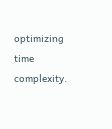optimizing time complexity.